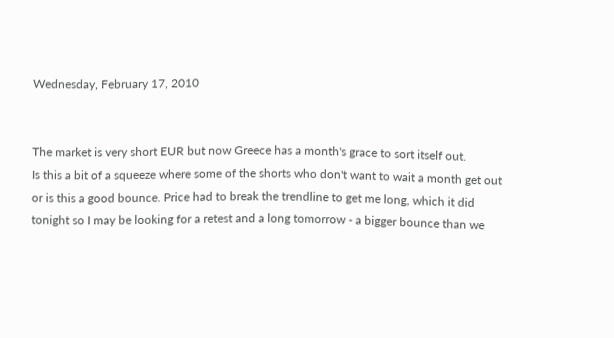Wednesday, February 17, 2010


The market is very short EUR but now Greece has a month's grace to sort itself out.
Is this a bit of a squeeze where some of the shorts who don't want to wait a month get out or is this a good bounce. Price had to break the trendline to get me long, which it did tonight so I may be looking for a retest and a long tomorrow - a bigger bounce than we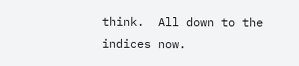think.  All down to the indices now.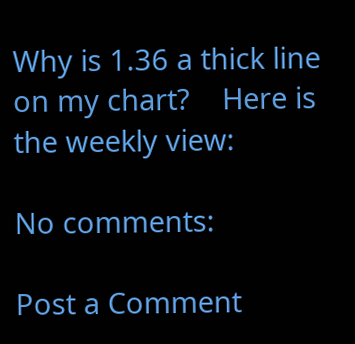Why is 1.36 a thick line on my chart?    Here is the weekly view:

No comments:

Post a Comment